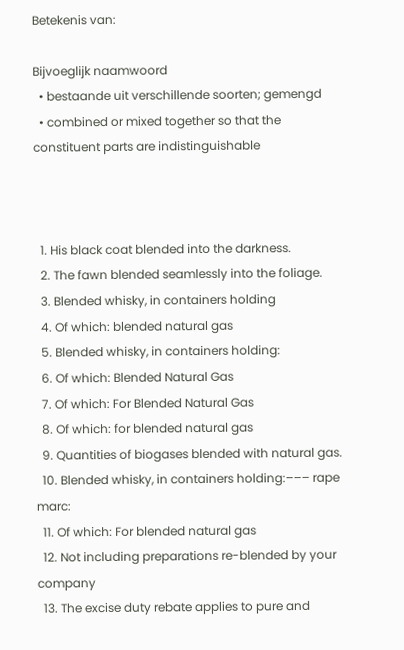Betekenis van:

Bijvoeglijk naamwoord
  • bestaande uit verschillende soorten; gemengd
  • combined or mixed together so that the constituent parts are indistinguishable



  1. His black coat blended into the darkness.
  2. The fawn blended seamlessly into the foliage.
  3. Blended whisky, in containers holding
  4. Of which: blended natural gas
  5. Blended whisky, in containers holding:
  6. Of which: Blended Natural Gas
  7. Of which: For Blended Natural Gas
  8. Of which: for blended natural gas
  9. Quantities of biogases blended with natural gas.
  10. Blended whisky, in containers holding:––– rape marc:
  11. Of which: For blended natural gas
  12. Not including preparations re-blended by your company
  13. The excise duty rebate applies to pure and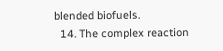blended biofuels.
  14. The complex reaction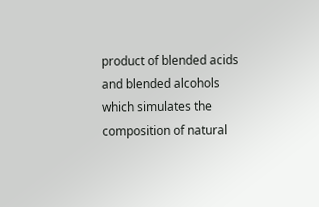product of blended acids and blended alcohols which simulates the composition of natural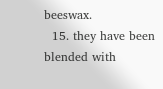beeswax.
  15. they have been blended with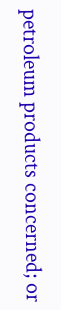petroleum products concerned; or